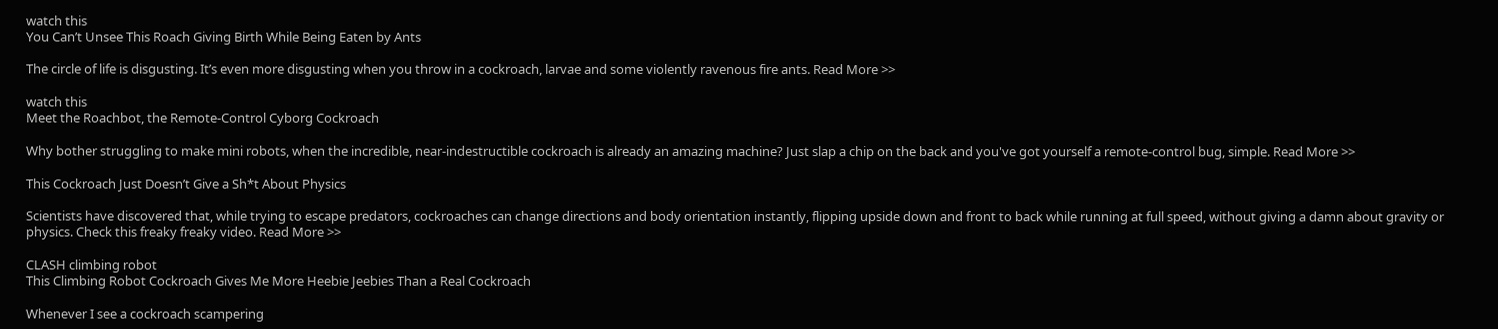watch this
You Can’t Unsee This Roach Giving Birth While Being Eaten by Ants

The circle of life is disgusting. It’s even more disgusting when you throw in a cockroach, larvae and some violently ravenous fire ants. Read More >>

watch this
Meet the Roachbot, the Remote-Control Cyborg Cockroach

Why bother struggling to make mini robots, when the incredible, near-indestructible cockroach is already an amazing machine? Just slap a chip on the back and you've got yourself a remote-control bug, simple. Read More >>

This Cockroach Just Doesn’t Give a Sh*t About Physics

Scientists have discovered that, while trying to escape predators, cockroaches can change directions and body orientation instantly, flipping upside down and front to back while running at full speed, without giving a damn about gravity or physics. Check this freaky freaky video. Read More >>

CLASH climbing robot
This Climbing Robot Cockroach Gives Me More Heebie Jeebies Than a Real Cockroach

Whenever I see a cockroach scampering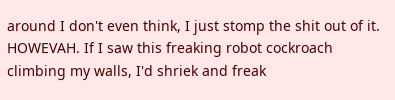around I don't even think, I just stomp the shit out of it. HOWEVAH. If I saw this freaking robot cockroach climbing my walls, I'd shriek and freak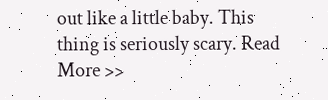out like a little baby. This thing is seriously scary. Read More >>